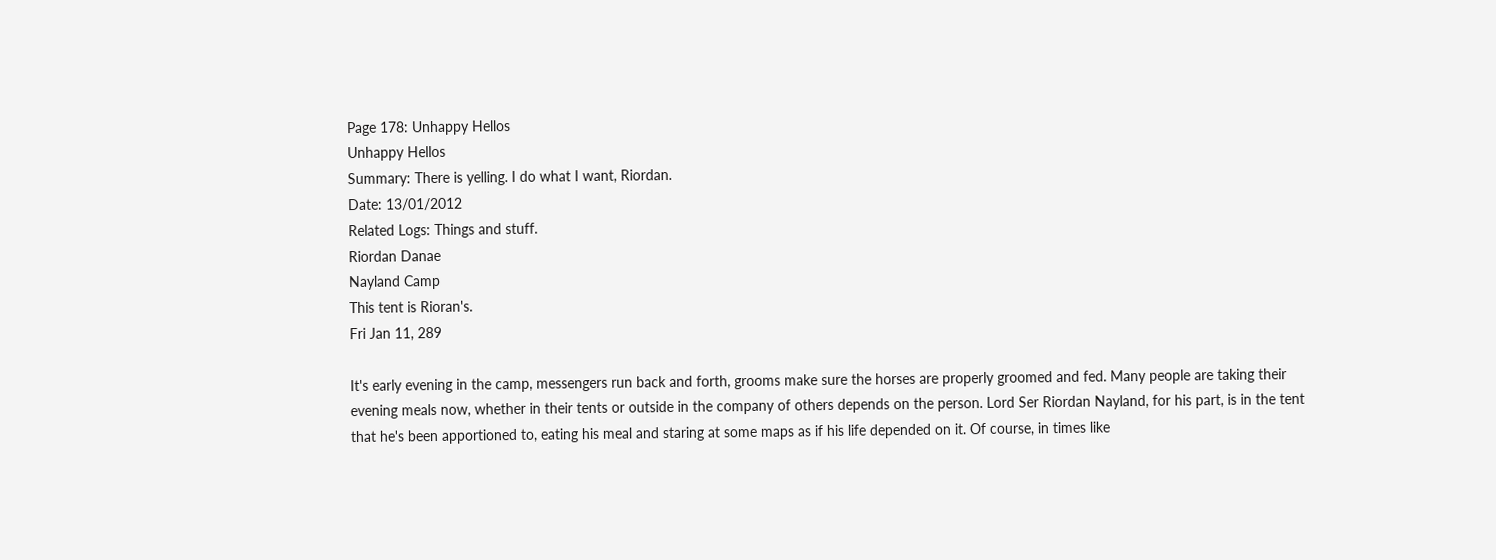Page 178: Unhappy Hellos
Unhappy Hellos
Summary: There is yelling. I do what I want, Riordan.
Date: 13/01/2012
Related Logs: Things and stuff.
Riordan Danae
Nayland Camp
This tent is Rioran's.
Fri Jan 11, 289

It's early evening in the camp, messengers run back and forth, grooms make sure the horses are properly groomed and fed. Many people are taking their evening meals now, whether in their tents or outside in the company of others depends on the person. Lord Ser Riordan Nayland, for his part, is in the tent that he's been apportioned to, eating his meal and staring at some maps as if his life depended on it. Of course, in times like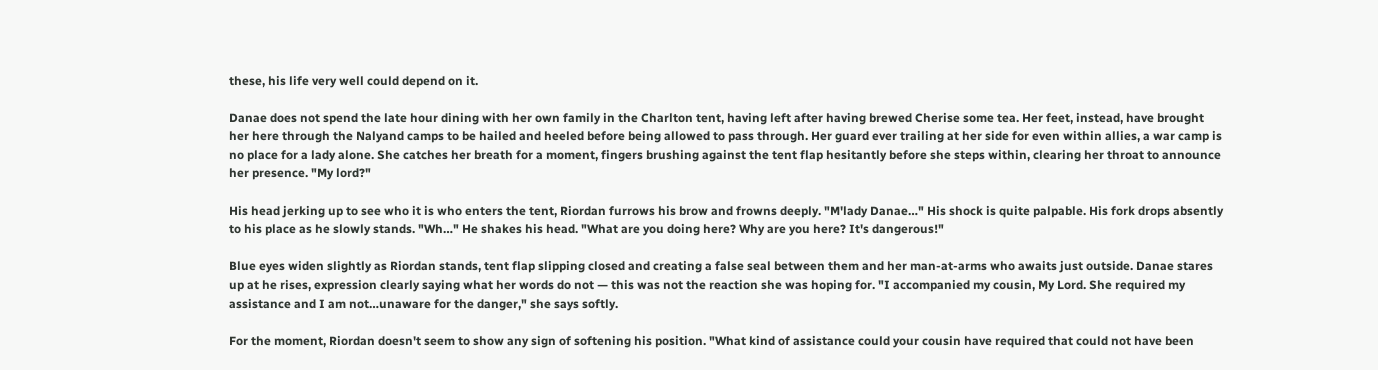these, his life very well could depend on it.

Danae does not spend the late hour dining with her own family in the Charlton tent, having left after having brewed Cherise some tea. Her feet, instead, have brought her here through the Nalyand camps to be hailed and heeled before being allowed to pass through. Her guard ever trailing at her side for even within allies, a war camp is no place for a lady alone. She catches her breath for a moment, fingers brushing against the tent flap hesitantly before she steps within, clearing her throat to announce her presence. "My lord?"

His head jerking up to see who it is who enters the tent, Riordan furrows his brow and frowns deeply. "M'lady Danae…" His shock is quite palpable. His fork drops absently to his place as he slowly stands. "Wh…" He shakes his head. "What are you doing here? Why are you here? It's dangerous!"

Blue eyes widen slightly as Riordan stands, tent flap slipping closed and creating a false seal between them and her man-at-arms who awaits just outside. Danae stares up at he rises, expression clearly saying what her words do not — this was not the reaction she was hoping for. "I accompanied my cousin, My Lord. She required my assistance and I am not…unaware for the danger," she says softly.

For the moment, Riordan doesn't seem to show any sign of softening his position. "What kind of assistance could your cousin have required that could not have been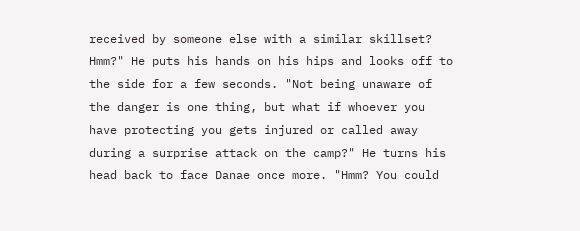received by someone else with a similar skillset? Hmm?" He puts his hands on his hips and looks off to the side for a few seconds. "Not being unaware of the danger is one thing, but what if whoever you have protecting you gets injured or called away during a surprise attack on the camp?" He turns his head back to face Danae once more. "Hmm? You could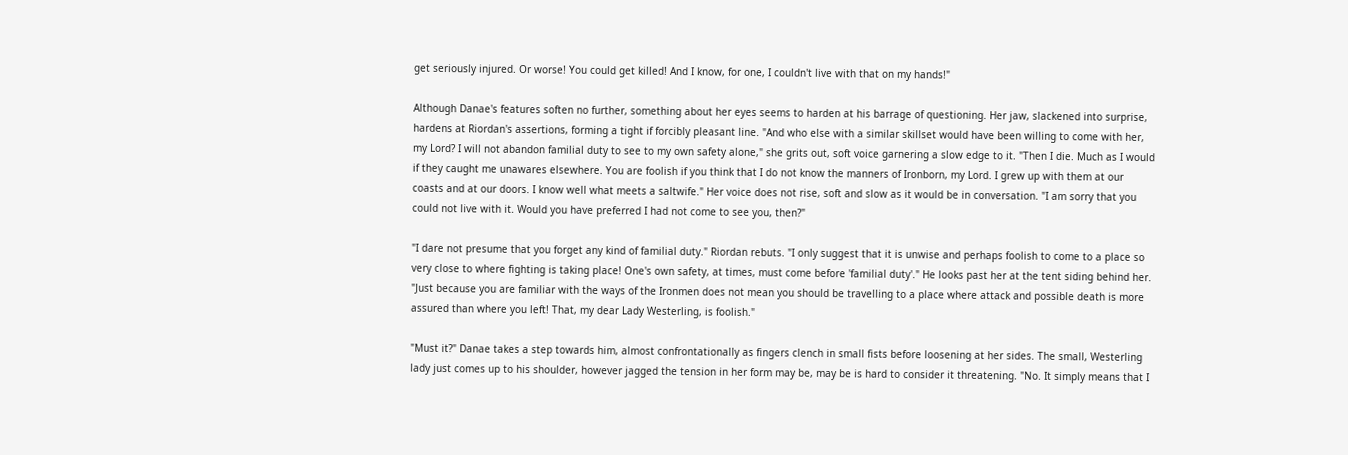get seriously injured. Or worse! You could get killed! And I know, for one, I couldn't live with that on my hands!"

Although Danae's features soften no further, something about her eyes seems to harden at his barrage of questioning. Her jaw, slackened into surprise, hardens at Riordan's assertions, forming a tight if forcibly pleasant line. "And who else with a similar skillset would have been willing to come with her, my Lord? I will not abandon familial duty to see to my own safety alone," she grits out, soft voice garnering a slow edge to it. "Then I die. Much as I would if they caught me unawares elsewhere. You are foolish if you think that I do not know the manners of Ironborn, my Lord. I grew up with them at our coasts and at our doors. I know well what meets a saltwife." Her voice does not rise, soft and slow as it would be in conversation. "I am sorry that you could not live with it. Would you have preferred I had not come to see you, then?"

"I dare not presume that you forget any kind of familial duty." Riordan rebuts. "I only suggest that it is unwise and perhaps foolish to come to a place so very close to where fighting is taking place! One's own safety, at times, must come before 'familial duty'." He looks past her at the tent siding behind her. "Just because you are familiar with the ways of the Ironmen does not mean you should be travelling to a place where attack and possible death is more assured than where you left! That, my dear Lady Westerling, is foolish."

"Must it?" Danae takes a step towards him, almost confrontationally as fingers clench in small fists before loosening at her sides. The small, Westerling lady just comes up to his shoulder, however jagged the tension in her form may be, may be is hard to consider it threatening. "No. It simply means that I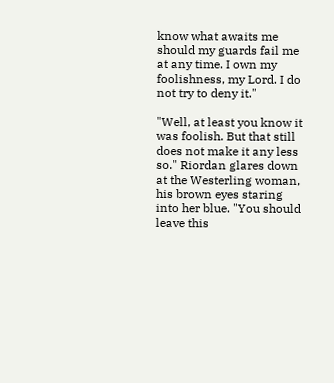know what awaits me should my guards fail me at any time. I own my foolishness, my Lord. I do not try to deny it."

"Well, at least you know it was foolish. But that still does not make it any less so." Riordan glares down at the Westerling woman, his brown eyes staring into her blue. "You should leave this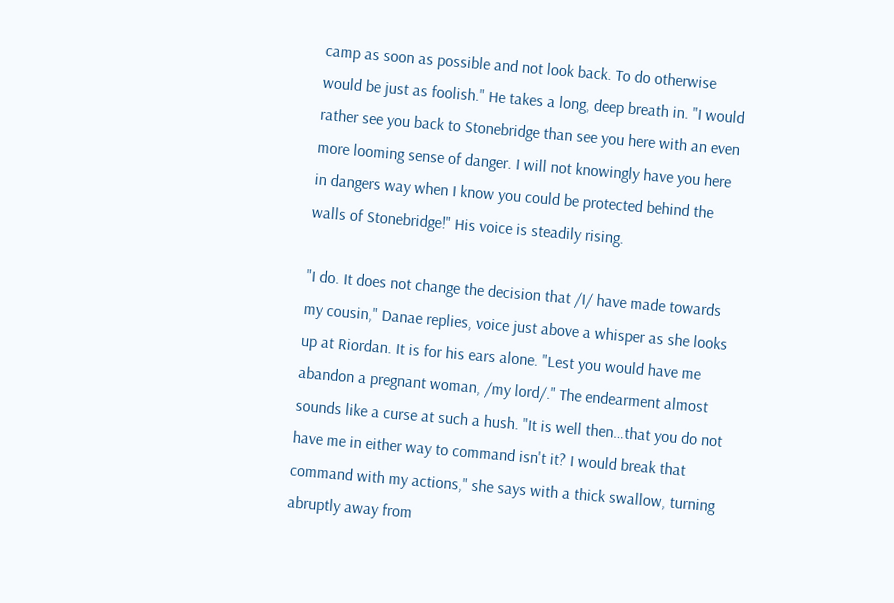camp as soon as possible and not look back. To do otherwise would be just as foolish." He takes a long, deep breath in. "I would rather see you back to Stonebridge than see you here with an even more looming sense of danger. I will not knowingly have you here in dangers way when I know you could be protected behind the walls of Stonebridge!" His voice is steadily rising.

"I do. It does not change the decision that /I/ have made towards my cousin," Danae replies, voice just above a whisper as she looks up at Riordan. It is for his ears alone. "Lest you would have me abandon a pregnant woman, /my lord/." The endearment almost sounds like a curse at such a hush. "It is well then…that you do not have me in either way to command isn't it? I would break that command with my actions," she says with a thick swallow, turning abruptly away from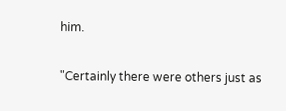him.

"Certainly there were others just as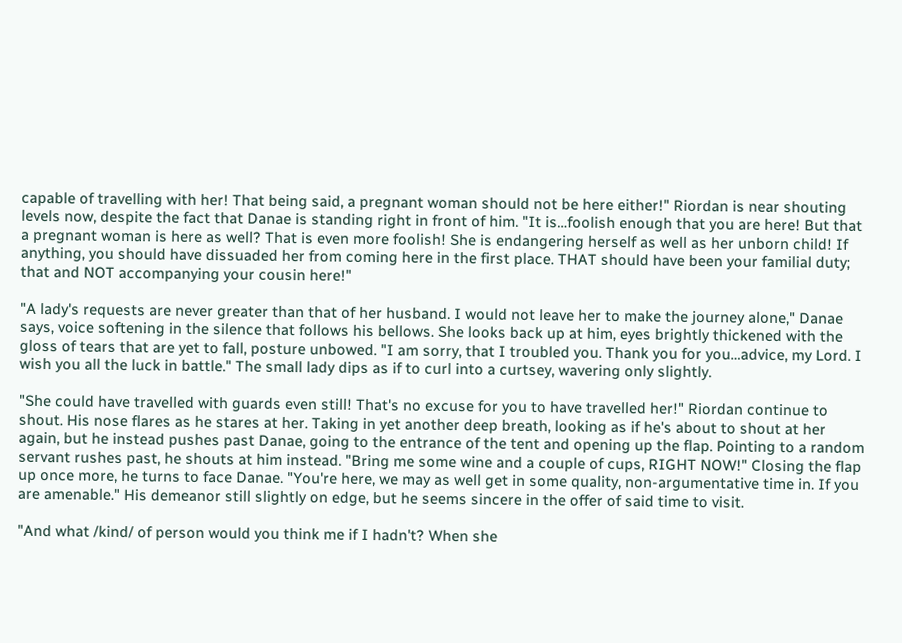capable of travelling with her! That being said, a pregnant woman should not be here either!" Riordan is near shouting levels now, despite the fact that Danae is standing right in front of him. "It is…foolish enough that you are here! But that a pregnant woman is here as well? That is even more foolish! She is endangering herself as well as her unborn child! If anything, you should have dissuaded her from coming here in the first place. THAT should have been your familial duty; that and NOT accompanying your cousin here!"

"A lady's requests are never greater than that of her husband. I would not leave her to make the journey alone," Danae says, voice softening in the silence that follows his bellows. She looks back up at him, eyes brightly thickened with the gloss of tears that are yet to fall, posture unbowed. "I am sorry, that I troubled you. Thank you for you…advice, my Lord. I wish you all the luck in battle." The small lady dips as if to curl into a curtsey, wavering only slightly.

"She could have travelled with guards even still! That's no excuse for you to have travelled her!" Riordan continue to shout. His nose flares as he stares at her. Taking in yet another deep breath, looking as if he's about to shout at her again, but he instead pushes past Danae, going to the entrance of the tent and opening up the flap. Pointing to a random servant rushes past, he shouts at him instead. "Bring me some wine and a couple of cups, RIGHT NOW!" Closing the flap up once more, he turns to face Danae. "You're here, we may as well get in some quality, non-argumentative time in. If you are amenable." His demeanor still slightly on edge, but he seems sincere in the offer of said time to visit.

"And what /kind/ of person would you think me if I hadn't? When she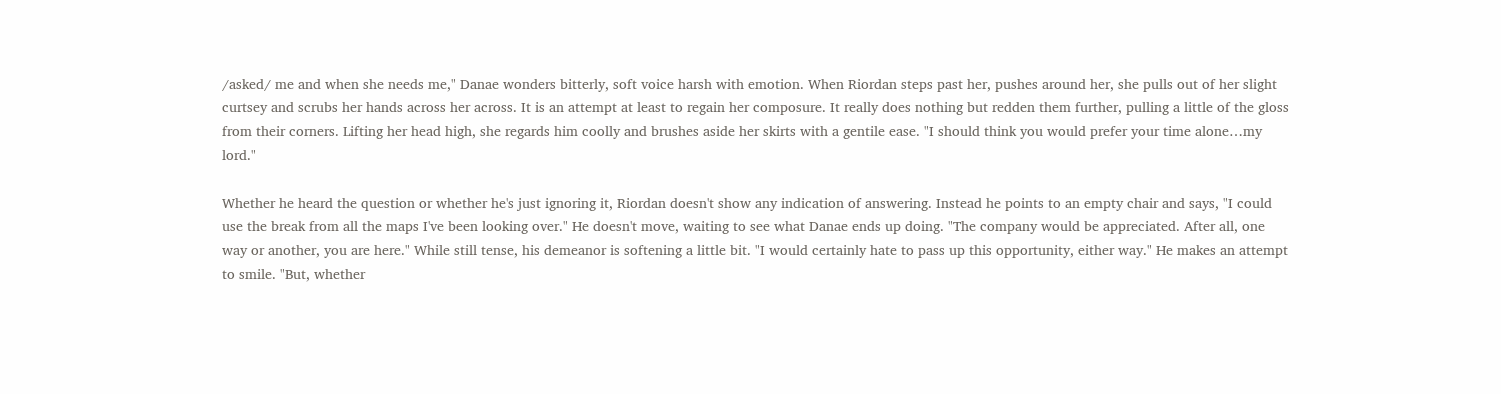/asked/ me and when she needs me," Danae wonders bitterly, soft voice harsh with emotion. When Riordan steps past her, pushes around her, she pulls out of her slight curtsey and scrubs her hands across her across. It is an attempt at least to regain her composure. It really does nothing but redden them further, pulling a little of the gloss from their corners. Lifting her head high, she regards him coolly and brushes aside her skirts with a gentile ease. "I should think you would prefer your time alone…my lord."

Whether he heard the question or whether he's just ignoring it, Riordan doesn't show any indication of answering. Instead he points to an empty chair and says, "I could use the break from all the maps I've been looking over." He doesn't move, waiting to see what Danae ends up doing. "The company would be appreciated. After all, one way or another, you are here." While still tense, his demeanor is softening a little bit. "I would certainly hate to pass up this opportunity, either way." He makes an attempt to smile. "But, whether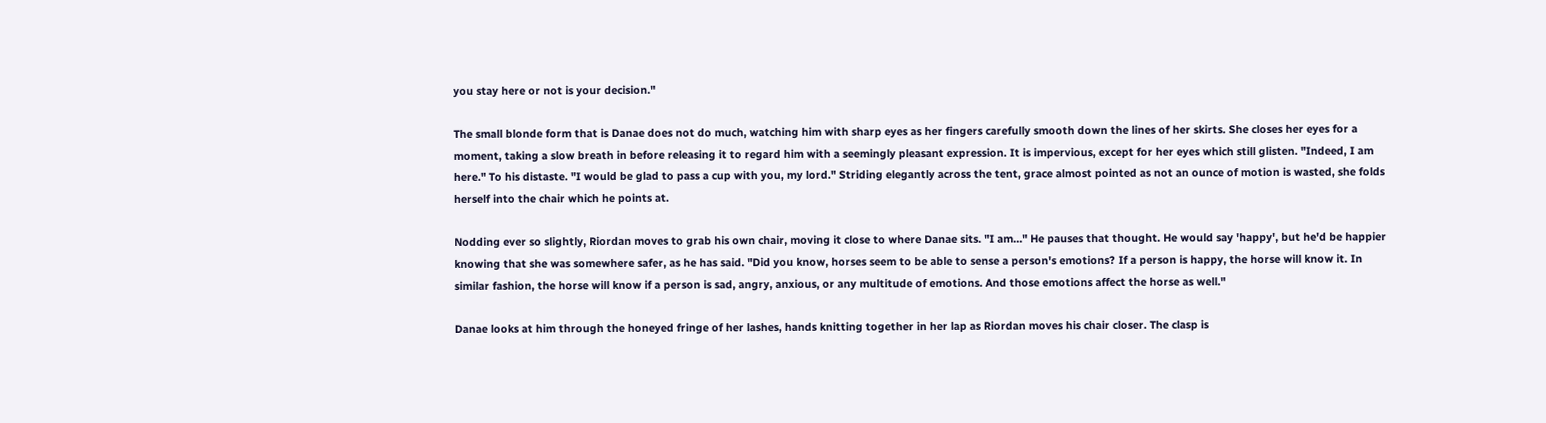you stay here or not is your decision."

The small blonde form that is Danae does not do much, watching him with sharp eyes as her fingers carefully smooth down the lines of her skirts. She closes her eyes for a moment, taking a slow breath in before releasing it to regard him with a seemingly pleasant expression. It is impervious, except for her eyes which still glisten. "Indeed, I am here." To his distaste. "I would be glad to pass a cup with you, my lord." Striding elegantly across the tent, grace almost pointed as not an ounce of motion is wasted, she folds herself into the chair which he points at.

Nodding ever so slightly, Riordan moves to grab his own chair, moving it close to where Danae sits. "I am…" He pauses that thought. He would say 'happy', but he'd be happier knowing that she was somewhere safer, as he has said. "Did you know, horses seem to be able to sense a person's emotions? If a person is happy, the horse will know it. In similar fashion, the horse will know if a person is sad, angry, anxious, or any multitude of emotions. And those emotions affect the horse as well."

Danae looks at him through the honeyed fringe of her lashes, hands knitting together in her lap as Riordan moves his chair closer. The clasp is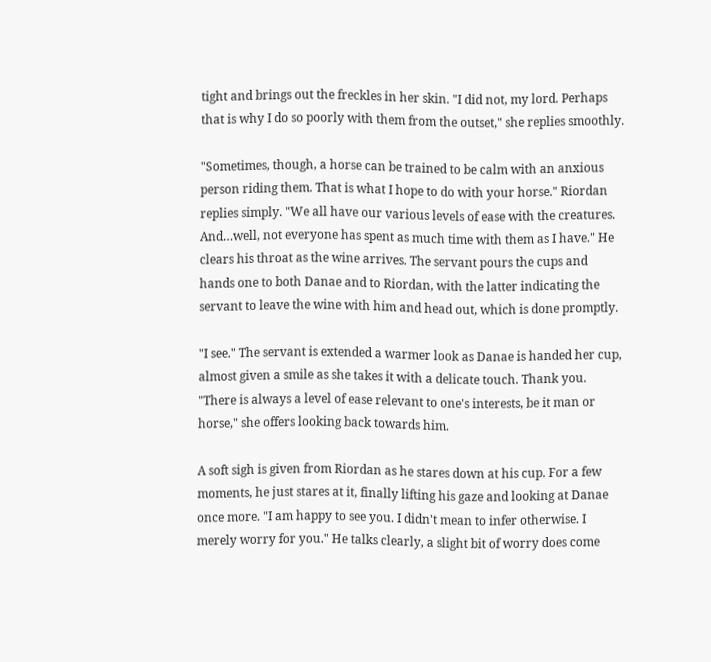tight and brings out the freckles in her skin. "I did not, my lord. Perhaps that is why I do so poorly with them from the outset," she replies smoothly.

"Sometimes, though, a horse can be trained to be calm with an anxious person riding them. That is what I hope to do with your horse." Riordan replies simply. "We all have our various levels of ease with the creatures. And…well, not everyone has spent as much time with them as I have." He clears his throat as the wine arrives. The servant pours the cups and hands one to both Danae and to Riordan, with the latter indicating the servant to leave the wine with him and head out, which is done promptly.

"I see." The servant is extended a warmer look as Danae is handed her cup, almost given a smile as she takes it with a delicate touch. Thank you. "There is always a level of ease relevant to one's interests, be it man or horse," she offers looking back towards him.

A soft sigh is given from Riordan as he stares down at his cup. For a few moments, he just stares at it, finally lifting his gaze and looking at Danae once more. "I am happy to see you. I didn't mean to infer otherwise. I merely worry for you." He talks clearly, a slight bit of worry does come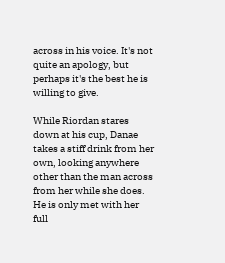across in his voice. It's not quite an apology, but perhaps it's the best he is willing to give.

While Riordan stares down at his cup, Danae takes a stiff drink from her own, looking anywhere other than the man across from her while she does. He is only met with her full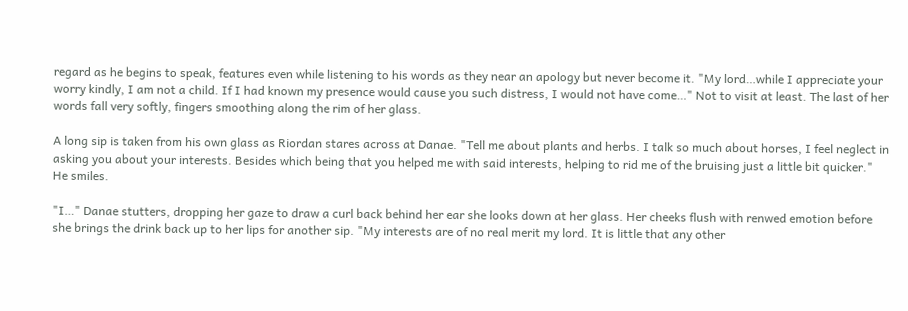regard as he begins to speak, features even while listening to his words as they near an apology but never become it. "My lord…while I appreciate your worry kindly, I am not a child. If I had known my presence would cause you such distress, I would not have come…" Not to visit at least. The last of her words fall very softly, fingers smoothing along the rim of her glass.

A long sip is taken from his own glass as Riordan stares across at Danae. "Tell me about plants and herbs. I talk so much about horses, I feel neglect in asking you about your interests. Besides which being that you helped me with said interests, helping to rid me of the bruising just a little bit quicker." He smiles.

"I…" Danae stutters, dropping her gaze to draw a curl back behind her ear she looks down at her glass. Her cheeks flush with renwed emotion before she brings the drink back up to her lips for another sip. "My interests are of no real merit my lord. It is little that any other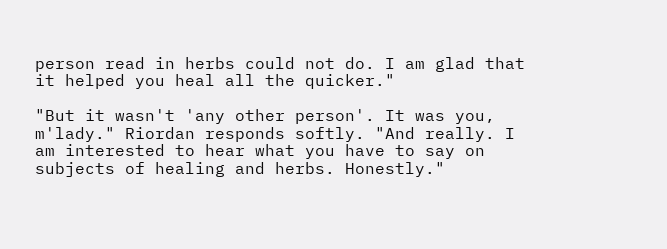person read in herbs could not do. I am glad that it helped you heal all the quicker."

"But it wasn't 'any other person'. It was you, m'lady." Riordan responds softly. "And really. I am interested to hear what you have to say on subjects of healing and herbs. Honestly."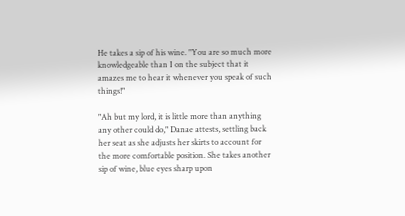He takes a sip of his wine. "You are so much more knowledgeable than I on the subject that it amazes me to hear it whenever you speak of such things!"

"Ah but my lord, it is little more than anything any other could do," Danae attests, settling back her seat as she adjusts her skirts to account for the more comfortable position. She takes another sip of wine, blue eyes sharp upon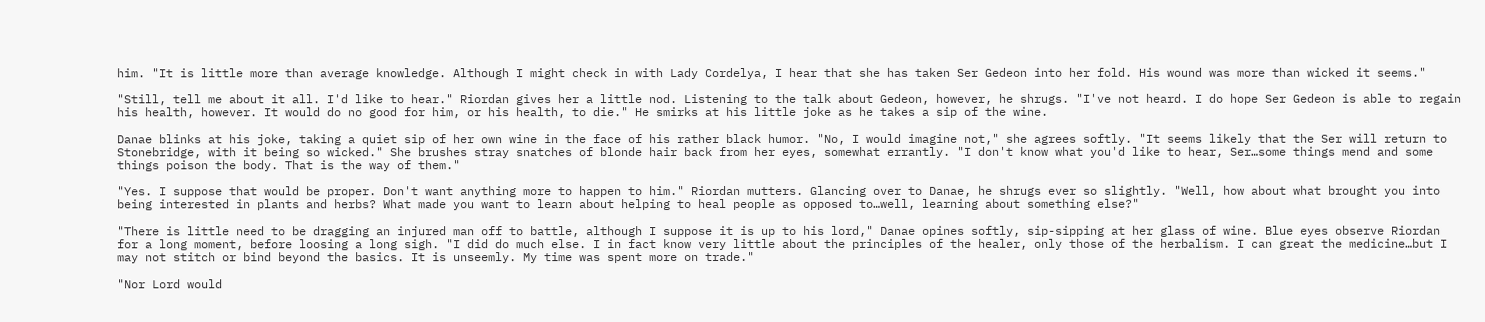him. "It is little more than average knowledge. Although I might check in with Lady Cordelya, I hear that she has taken Ser Gedeon into her fold. His wound was more than wicked it seems."

"Still, tell me about it all. I'd like to hear." Riordan gives her a little nod. Listening to the talk about Gedeon, however, he shrugs. "I've not heard. I do hope Ser Gedeon is able to regain his health, however. It would do no good for him, or his health, to die." He smirks at his little joke as he takes a sip of the wine.

Danae blinks at his joke, taking a quiet sip of her own wine in the face of his rather black humor. "No, I would imagine not," she agrees softly. "It seems likely that the Ser will return to Stonebridge, with it being so wicked." She brushes stray snatches of blonde hair back from her eyes, somewhat errantly. "I don't know what you'd like to hear, Ser…some things mend and some things poison the body. That is the way of them."

"Yes. I suppose that would be proper. Don't want anything more to happen to him." Riordan mutters. Glancing over to Danae, he shrugs ever so slightly. "Well, how about what brought you into being interested in plants and herbs? What made you want to learn about helping to heal people as opposed to…well, learning about something else?"

"There is little need to be dragging an injured man off to battle, although I suppose it is up to his lord," Danae opines softly, sip-sipping at her glass of wine. Blue eyes observe Riordan for a long moment, before loosing a long sigh. "I did do much else. I in fact know very little about the principles of the healer, only those of the herbalism. I can great the medicine…but I may not stitch or bind beyond the basics. It is unseemly. My time was spent more on trade."

"Nor Lord would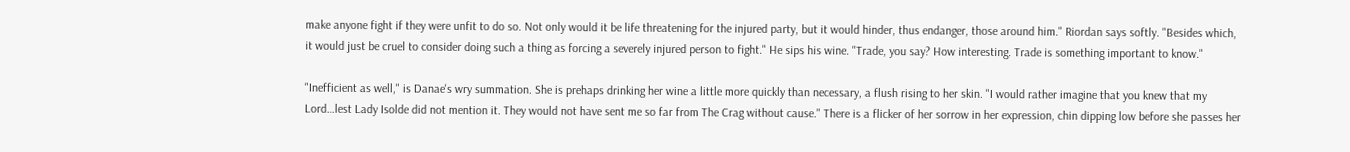make anyone fight if they were unfit to do so. Not only would it be life threatening for the injured party, but it would hinder, thus endanger, those around him." Riordan says softly. "Besides which, it would just be cruel to consider doing such a thing as forcing a severely injured person to fight." He sips his wine. "Trade, you say? How interesting. Trade is something important to know."

"Inefficient as well," is Danae's wry summation. She is prehaps drinking her wine a little more quickly than necessary, a flush rising to her skin. "I would rather imagine that you knew that my Lord…lest Lady Isolde did not mention it. They would not have sent me so far from The Crag without cause." There is a flicker of her sorrow in her expression, chin dipping low before she passes her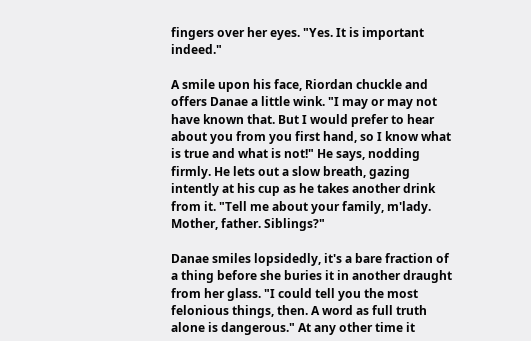fingers over her eyes. "Yes. It is important indeed."

A smile upon his face, Riordan chuckle and offers Danae a little wink. "I may or may not have known that. But I would prefer to hear about you from you first hand, so I know what is true and what is not!" He says, nodding firmly. He lets out a slow breath, gazing intently at his cup as he takes another drink from it. "Tell me about your family, m'lady. Mother, father. Siblings?"

Danae smiles lopsidedly, it's a bare fraction of a thing before she buries it in another draught from her glass. "I could tell you the most felonious things, then. A word as full truth alone is dangerous." At any other time it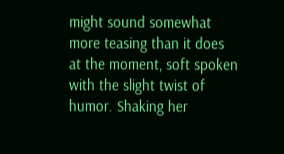might sound somewhat more teasing than it does at the moment, soft spoken with the slight twist of humor. Shaking her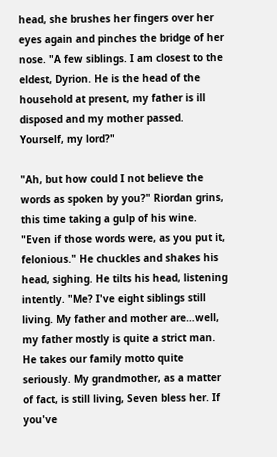head, she brushes her fingers over her eyes again and pinches the bridge of her nose. "A few siblings. I am closest to the eldest, Dyrion. He is the head of the household at present, my father is ill disposed and my mother passed. Yourself, my lord?"

"Ah, but how could I not believe the words as spoken by you?" Riordan grins, this time taking a gulp of his wine. "Even if those words were, as you put it, felonious." He chuckles and shakes his head, sighing. He tilts his head, listening intently. "Me? I've eight siblings still living. My father and mother are…well, my father mostly is quite a strict man. He takes our family motto quite seriously. My grandmother, as a matter of fact, is still living, Seven bless her. If you've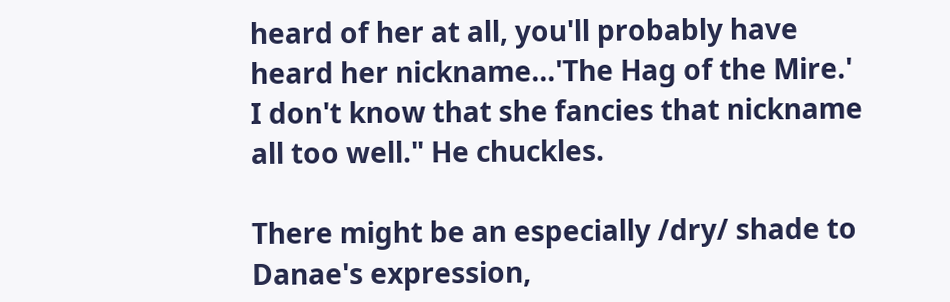heard of her at all, you'll probably have heard her nickname…'The Hag of the Mire.' I don't know that she fancies that nickname all too well." He chuckles.

There might be an especially /dry/ shade to Danae's expression,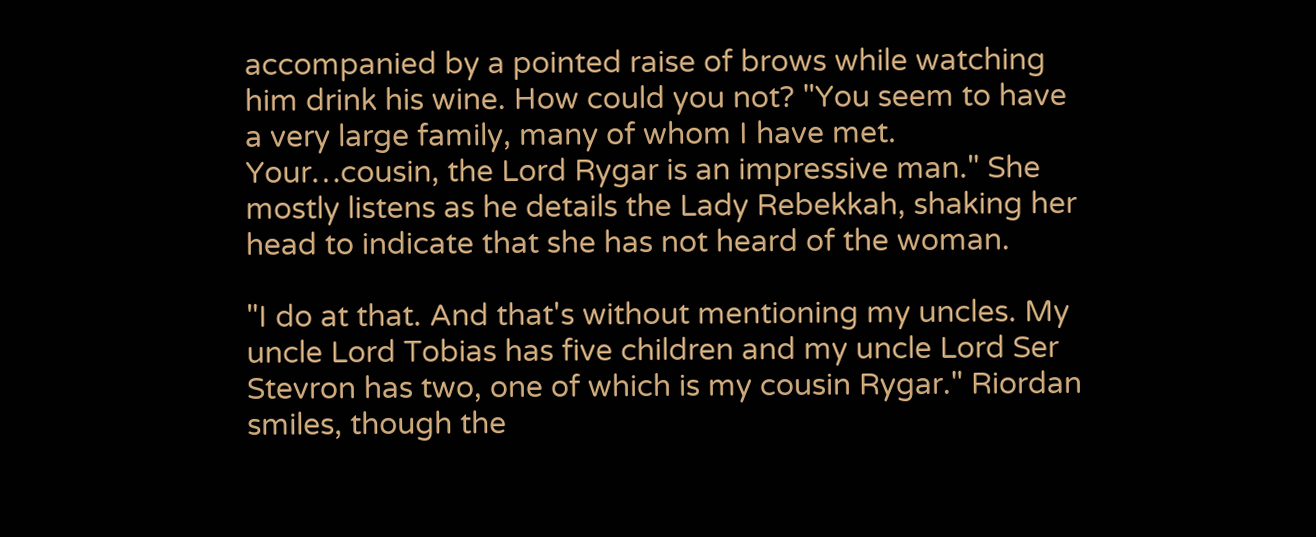accompanied by a pointed raise of brows while watching him drink his wine. How could you not? "You seem to have a very large family, many of whom I have met. Your…cousin, the Lord Rygar is an impressive man." She mostly listens as he details the Lady Rebekkah, shaking her head to indicate that she has not heard of the woman.

"I do at that. And that's without mentioning my uncles. My uncle Lord Tobias has five children and my uncle Lord Ser Stevron has two, one of which is my cousin Rygar." Riordan smiles, though the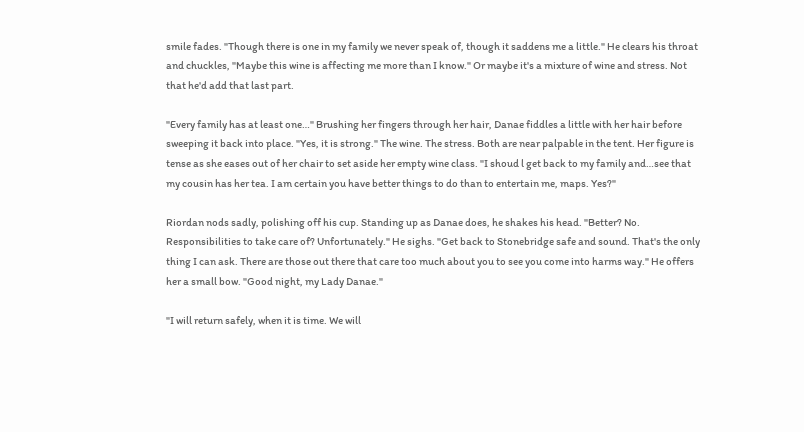smile fades. "Though there is one in my family we never speak of, though it saddens me a little." He clears his throat and chuckles, "Maybe this wine is affecting me more than I know." Or maybe it's a mixture of wine and stress. Not that he'd add that last part.

"Every family has at least one…" Brushing her fingers through her hair, Danae fiddles a little with her hair before sweeping it back into place. "Yes, it is strong." The wine. The stress. Both are near palpable in the tent. Her figure is tense as she eases out of her chair to set aside her empty wine class. "I shoud l get back to my family and…see that my cousin has her tea. I am certain you have better things to do than to entertain me, maps. Yes?"

Riordan nods sadly, polishing off his cup. Standing up as Danae does, he shakes his head. "Better? No. Responsibilities to take care of? Unfortunately." He sighs. "Get back to Stonebridge safe and sound. That's the only thing I can ask. There are those out there that care too much about you to see you come into harms way." He offers her a small bow. "Good night, my Lady Danae."

"I will return safely, when it is time. We will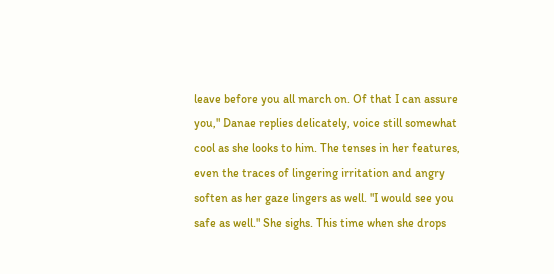leave before you all march on. Of that I can assure you," Danae replies delicately, voice still somewhat cool as she looks to him. The tenses in her features, even the traces of lingering irritation and angry soften as her gaze lingers as well. "I would see you safe as well." She sighs. This time when she drops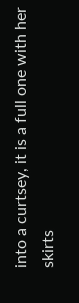into a curtsey, it is a full one with her skirts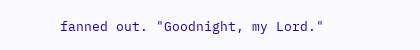fanned out. "Goodnight, my Lord."